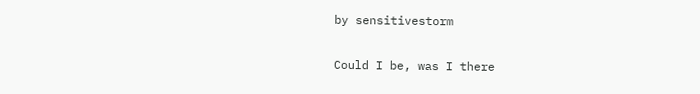by sensitivestorm

Could I be, was I there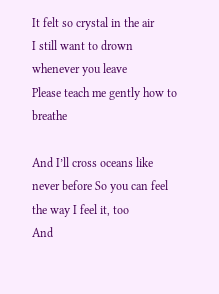It felt so crystal in the air
I still want to drown whenever you leave
Please teach me gently how to breathe

And I’ll cross oceans like never before So you can feel the way I feel it, too
And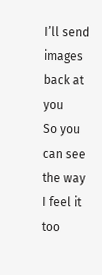I’ll send images back at you
So you can see the way I feel it too